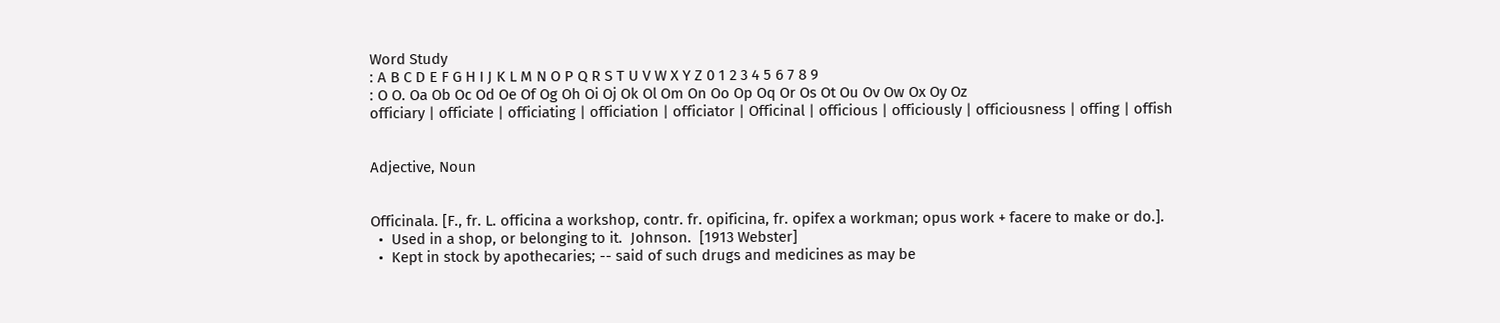Word Study
: A B C D E F G H I J K L M N O P Q R S T U V W X Y Z 0 1 2 3 4 5 6 7 8 9
: O O. Oa Ob Oc Od Oe Of Og Oh Oi Oj Ok Ol Om On Oo Op Oq Or Os Ot Ou Ov Ow Ox Oy Oz
officiary | officiate | officiating | officiation | officiator | Officinal | officious | officiously | officiousness | offing | offish


Adjective, Noun


Officinala. [F., fr. L. officina a workshop, contr. fr. opificina, fr. opifex a workman; opus work + facere to make or do.].
  •  Used in a shop, or belonging to it.  Johnson.  [1913 Webster]
  •  Kept in stock by apothecaries; -- said of such drugs and medicines as may be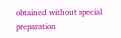obtained without special preparation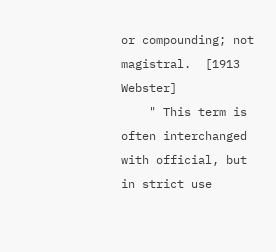or compounding; not magistral.  [1913 Webster]
    " This term is often interchanged with official, but in strict use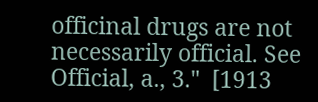officinal drugs are not necessarily official. See Official, a., 3."  [1913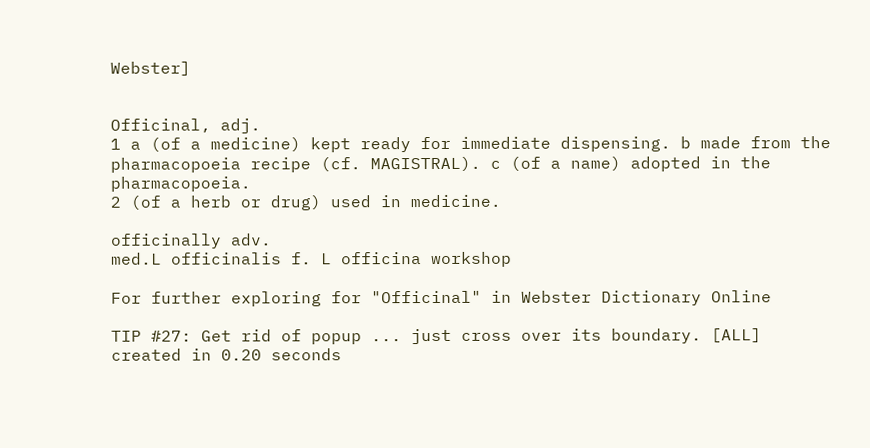Webster]


Officinal, adj.
1 a (of a medicine) kept ready for immediate dispensing. b made from the pharmacopoeia recipe (cf. MAGISTRAL). c (of a name) adopted in the pharmacopoeia.
2 (of a herb or drug) used in medicine.

officinally adv.
med.L officinalis f. L officina workshop

For further exploring for "Officinal" in Webster Dictionary Online

TIP #27: Get rid of popup ... just cross over its boundary. [ALL]
created in 0.20 seconds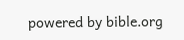powered by bible.org